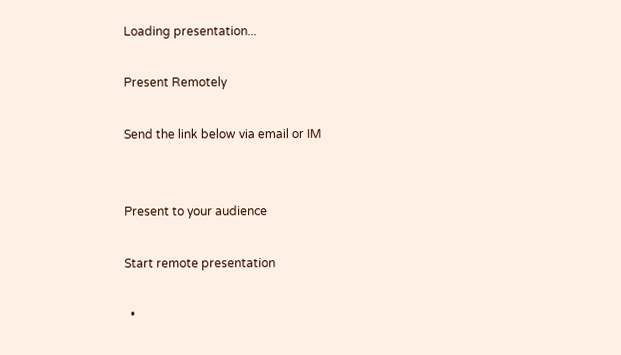Loading presentation...

Present Remotely

Send the link below via email or IM


Present to your audience

Start remote presentation

  •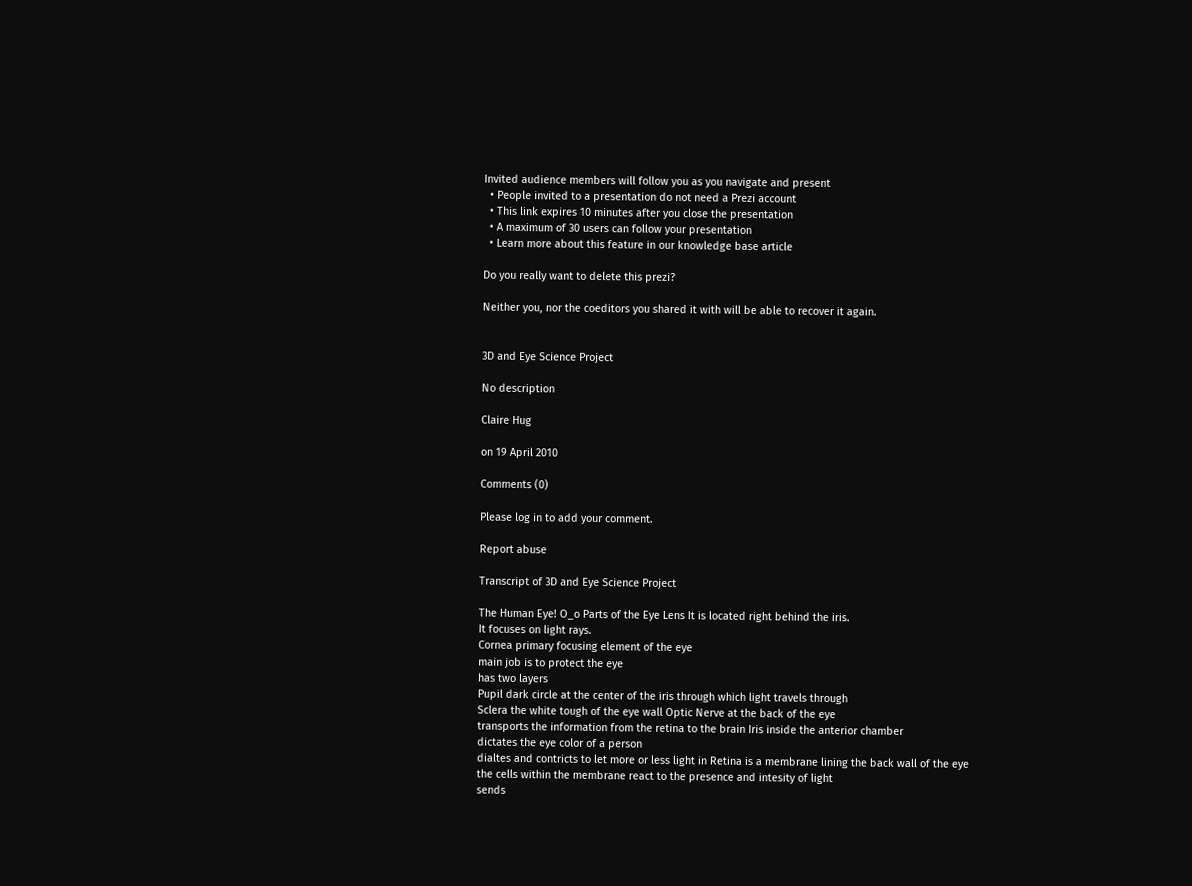Invited audience members will follow you as you navigate and present
  • People invited to a presentation do not need a Prezi account
  • This link expires 10 minutes after you close the presentation
  • A maximum of 30 users can follow your presentation
  • Learn more about this feature in our knowledge base article

Do you really want to delete this prezi?

Neither you, nor the coeditors you shared it with will be able to recover it again.


3D and Eye Science Project

No description

Claire Hug

on 19 April 2010

Comments (0)

Please log in to add your comment.

Report abuse

Transcript of 3D and Eye Science Project

The Human Eye! O_o Parts of the Eye Lens It is located right behind the iris.
It focuses on light rays.
Cornea primary focusing element of the eye
main job is to protect the eye
has two layers
Pupil dark circle at the center of the iris through which light travels through
Sclera the white tough of the eye wall Optic Nerve at the back of the eye
transports the information from the retina to the brain Iris inside the anterior chamber
dictates the eye color of a person
dialtes and contricts to let more or less light in Retina is a membrane lining the back wall of the eye
the cells within the membrane react to the presence and intesity of light
sends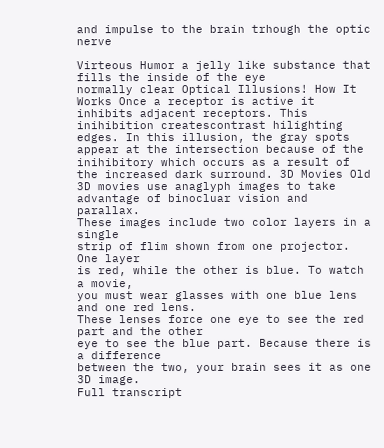and impulse to the brain trhough the optic nerve

Virteous Humor a jelly like substance that fills the inside of the eye
normally clear Optical Illusions! How It Works Once a receptor is active it inhibits adjacent receptors. This inihibition createscontrast hilighting edges. In this illusion, the gray spots appear at the intersection because of the inihibitory which occurs as a result of the increased dark surround. 3D Movies Old 3D movies use anaglyph images to take
advantage of binocluar vision and parallax.
These images include two color layers in a single
strip of flim shown from one projector. One layer
is red, while the other is blue. To watch a movie,
you must wear glasses with one blue lens and one red lens.
These lenses force one eye to see the red part and the other
eye to see the blue part. Because there is a difference
between the two, your brain sees it as one 3D image.
Full transcript